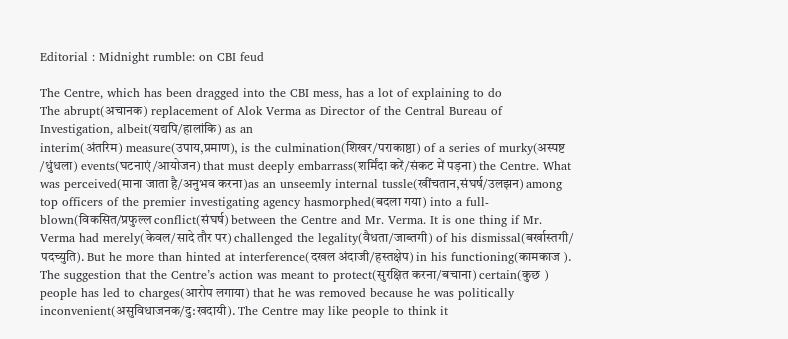Editorial : Midnight rumble: on CBI feud

The Centre, which has been dragged into the CBI mess, has a lot of explaining to do
The abrupt(अचानक) replacement of Alok Verma as Director of the Central Bureau of Investigation, albeit(यद्यपि/हालांकि) as an
interim(अंतरिम) measure(उपाय,प्रमाण), is the culmination(शिखर/पराकाष्ठा) of a series of murky(अस्पष्ट /धुंधला) events(घटनाएं/आयोजन) that must deeply embarrass(शर्मिंदा करें/संकट में पड़ना) the Centre. What was perceived(माना जाता है/अनुभव करना)as an unseemly internal tussle(खींचतान,संघर्ष/उलझन) among top officers of the premier investigating agency hasmorphed(बदला गया) into a full-blown(विकसित/प्रफुल्ल conflict(संघर्ष) between the Centre and Mr. Verma. It is one thing if Mr. Verma had merely(केवल/सादे तौर पर) challenged the legality(वैधता/जाब्तगी) of his dismissal(बर्खास्तगी/ पदच्युति). But he more than hinted at interference(दखल अंदाजी/हस्तक्षेप) in his functioning(कामकाज ). The suggestion that the Centre’s action was meant to protect(सुरक्षित करना/बचाना) certain(कुछ ) people has led to charges(आरोप लगाया) that he was removed because he was politically inconvenient(असुविधाजनक/दु:खदायी). The Centre may like people to think it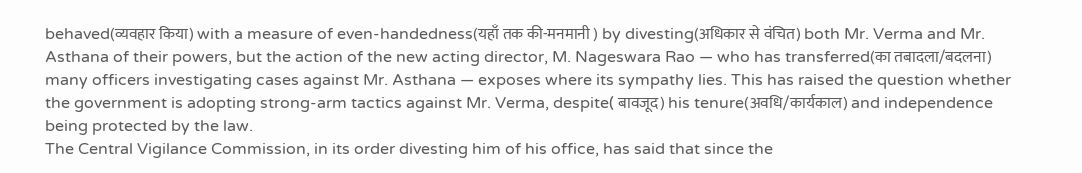behaved(व्यवहार किया) with a measure of even-handedness(यहाँ तक की-मनमानी ) by divesting(अधिकार से वंचित) both Mr. Verma and Mr. Asthana of their powers, but the action of the new acting director, M. Nageswara Rao — who has transferred(का तबादला/बदलना) many officers investigating cases against Mr. Asthana — exposes where its sympathy lies. This has raised the question whether the government is adopting strong-arm tactics against Mr. Verma, despite( बावजूद) his tenure(अवधि/कार्यकाल) and independence being protected by the law.
The Central Vigilance Commission, in its order divesting him of his office, has said that since the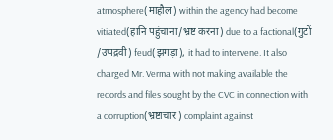atmosphere(माहौल) within the agency had become vitiated(हानि पहुंचाना/भ्रष्ट करना) due to a factional(गुटों /उपद्रवी) feud(झगड़ा), it had to intervene. It also charged Mr. Verma with not making available the records and files sought by the CVC in connection with a corruption(भ्रष्टाचार) complaint against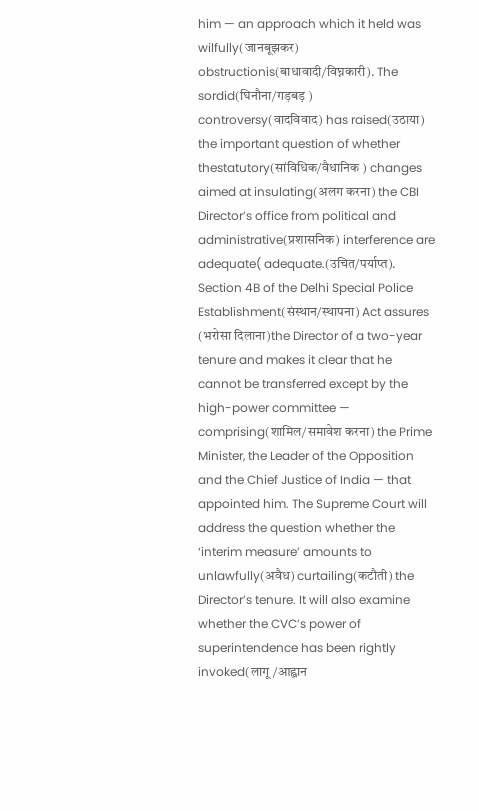him — an approach which it held was wilfully(जानबूझकर) obstructionis(बाधावादी/विघ्नकारी). The sordid(घिनौना/गड़बड़ ) controversy(वादविवाद) has raised(उठाया) the important question of whether thestatutory(सांविधिक/वैधानिक ) changes aimed at insulating(अलग करना) the CBI Director’s office from political and administrative(प्रशासनिक) interference are adequate( adequate.(उचित/पर्याप्त). Section 4B of the Delhi Special Police Establishment(संस्थान/स्थापना) Act assures (भरोसा दिलाना)the Director of a two-year tenure and makes it clear that he cannot be transferred except by the high-power committee — comprising(शामिल/समावेश करना) the Prime Minister, the Leader of the Opposition and the Chief Justice of India — that appointed him. The Supreme Court will address the question whether the ‘interim measure’ amounts to unlawfully(अवैध) curtailing(कटौती) the Director’s tenure. It will also examine whether the CVC’s power of superintendence has been rightly invoked(लागू/आह्वान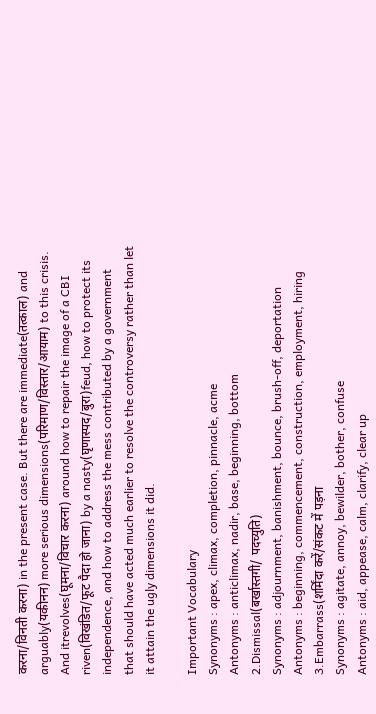करना/विनती करना) in the present case. But there are immediate(तत्काल) and arguably(यकीनन) more serious dimensions(परिमाण/विस्तार/आयाम) to this crisis. And itrevolves(घूमना/विचार करना) around how to repair the image of a CBI riven(विखंडित/फूट पैदा हो जाना) by a nasty(घृणास्पद/बुरा)feud, how to protect its independence, and how to address the mess contributed by a government that should have acted much earlier to resolve the controversy rather than let it attain the ugly dimensions it did.

Important Vocabulary
Synonyms : apex, climax, completion, pinnacle, acme
Antonyms : anticlimax, nadir, base, beginning, bottom
2.Dismissal(बर्खास्तगी/ पदच्युति)
Synonyms : adjournment, banishment, bounce, brush-off, deportation
Antonyms : beginning, commencement, construction, employment, hiring
3.Embarrass(शर्मिंदा करें/संकट में पड़ना
Synonyms : agitate, annoy, bewilder, bother, confuse
Antonyms : aid, appease, calm, clarify, clear up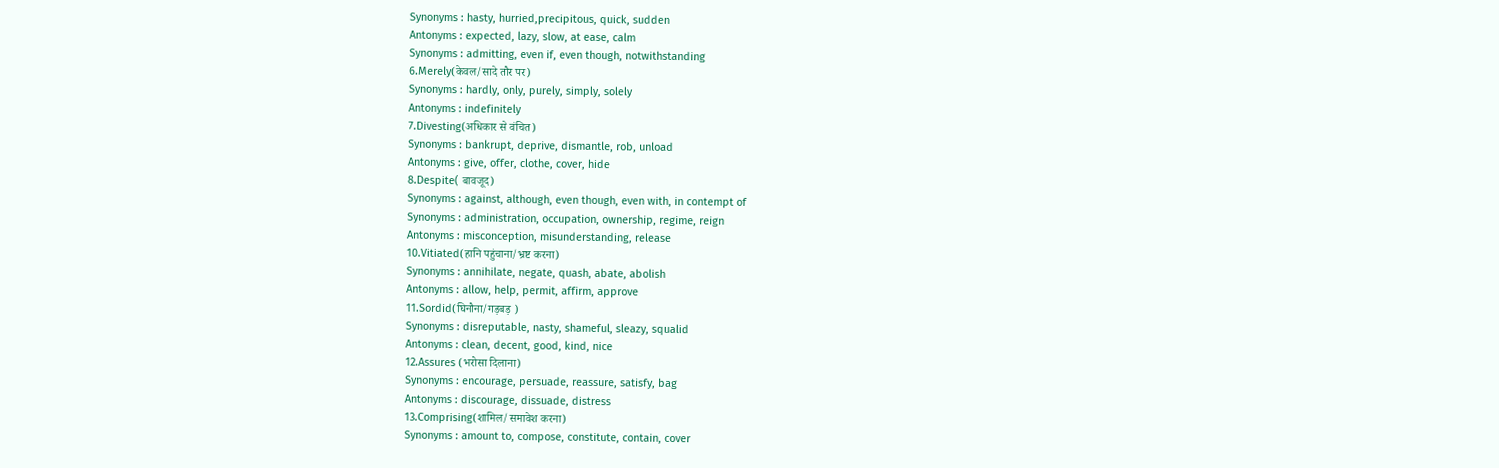Synonyms : hasty, hurried,precipitous, quick, sudden
Antonyms : expected, lazy, slow, at ease, calm
Synonyms : admitting, even if, even though, notwithstanding
6.Merely(केवल/सादे तौर पर)
Synonyms : hardly, only, purely, simply, solely
Antonyms : indefinitely
7.Divesting(अधिकार से वंचित)
Synonyms : bankrupt, deprive, dismantle, rob, unload
Antonyms : give, offer, clothe, cover, hide
8.Despite( बावजूद)
Synonyms : against, although, even though, even with, in contempt of
Synonyms : administration, occupation, ownership, regime, reign
Antonyms : misconception, misunderstanding, release
10.Vitiated(हानि पहुंचाना/भ्रष्ट करना)
Synonyms : annihilate, negate, quash, abate, abolish
Antonyms : allow, help, permit, affirm, approve
11.Sordid(घिनौना/गड़बड़ )
Synonyms : disreputable, nasty, shameful, sleazy, squalid
Antonyms : clean, decent, good, kind, nice
12.Assures (भरोसा दिलाना)
Synonyms : encourage, persuade, reassure, satisfy, bag
Antonyms : discourage, dissuade, distress
13.Comprising(शामिल/समावेश करना)
Synonyms : amount to, compose, constitute, contain, cover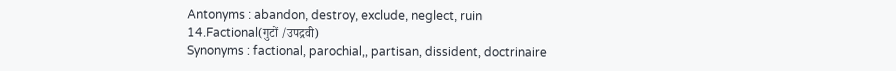Antonyms : abandon, destroy, exclude, neglect, ruin
14.Factional(गुटों /उपद्रवी)
Synonyms : factional, parochial,, partisan, dissident, doctrinaire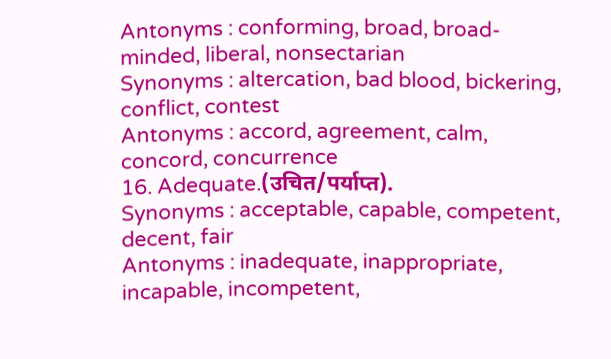Antonyms : conforming, broad, broad-minded, liberal, nonsectarian
Synonyms : altercation, bad blood, bickering, conflict, contest
Antonyms : accord, agreement, calm, concord, concurrence
16. Adequate.(उचित/पर्याप्त).
Synonyms : acceptable, capable, competent, decent, fair
Antonyms : inadequate, inappropriate, incapable, incompetent,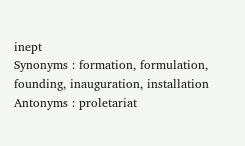inept
Synonyms : formation, formulation, founding, inauguration, installation
Antonyms : proletariat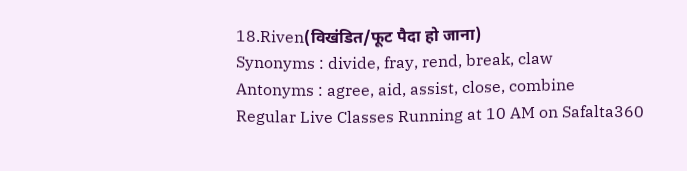18.Riven(विखंडित/फूट पैदा हो जाना)
Synonyms : divide, fray, rend, break, claw
Antonyms : agree, aid, assist, close, combine
Regular Live Classes Running at 10 AM on Safalta360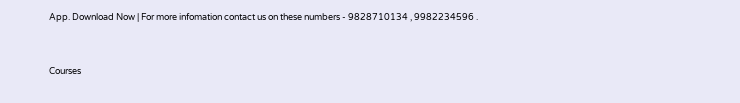App. Download Now | For more infomation contact us on these numbers - 9828710134 , 9982234596 .


Courses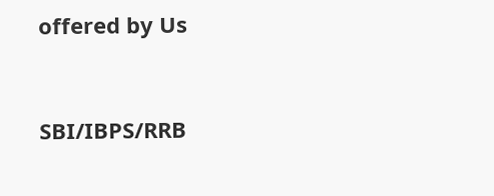offered by Us



SBI/IBPS/RRB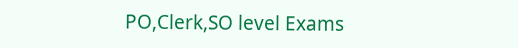PO,Clerk,SO level Exams